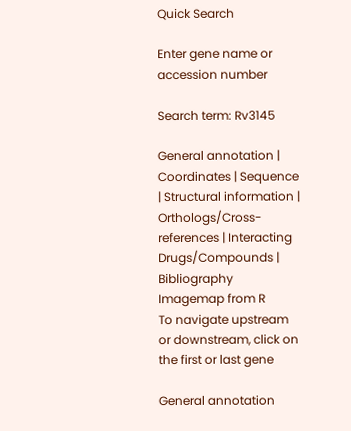Quick Search

Enter gene name or accession number

Search term: Rv3145

General annotation | Coordinates | Sequence | Structural information | Orthologs/Cross-references | Interacting Drugs/Compounds | Bibliography
Imagemap from R
To navigate upstream or downstream, click on the first or last gene

General annotation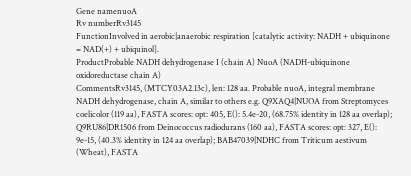Gene namenuoA
Rv numberRv3145
FunctionInvolved in aerobic|anaerobic respiration [catalytic activity: NADH + ubiquinone = NAD(+) + ubiquinol].
ProductProbable NADH dehydrogenase I (chain A) NuoA (NADH-ubiquinone oxidoreductase chain A)
CommentsRv3145, (MTCY03A2.13c), len: 128 aa. Probable nuoA, integral membrane NADH dehydrogenase, chain A, similar to others e.g. Q9XAQ4|NUOA from Streptomyces coelicolor (119 aa), FASTA scores: opt: 405, E(): 5.4e-20, (68.75% identity in 128 aa overlap); Q9RU86|DR1506 from Deinococcus radiodurans (160 aa), FASTA scores: opt: 327, E(): 9e-15, (40.3% identity in 124 aa overlap); BAB47039|NDHC from Triticum aestivum (Wheat), FASTA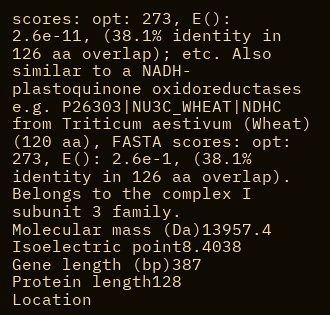scores: opt: 273, E(): 2.6e-11, (38.1% identity in 126 aa overlap); etc. Also similar to a NADH-plastoquinone oxidoreductases e.g. P26303|NU3C_WHEAT|NDHC from Triticum aestivum (Wheat) (120 aa), FASTA scores: opt: 273, E(): 2.6e-1, (38.1% identity in 126 aa overlap). Belongs to the complex I subunit 3 family.
Molecular mass (Da)13957.4
Isoelectric point8.4038
Gene length (bp)387
Protein length128
Location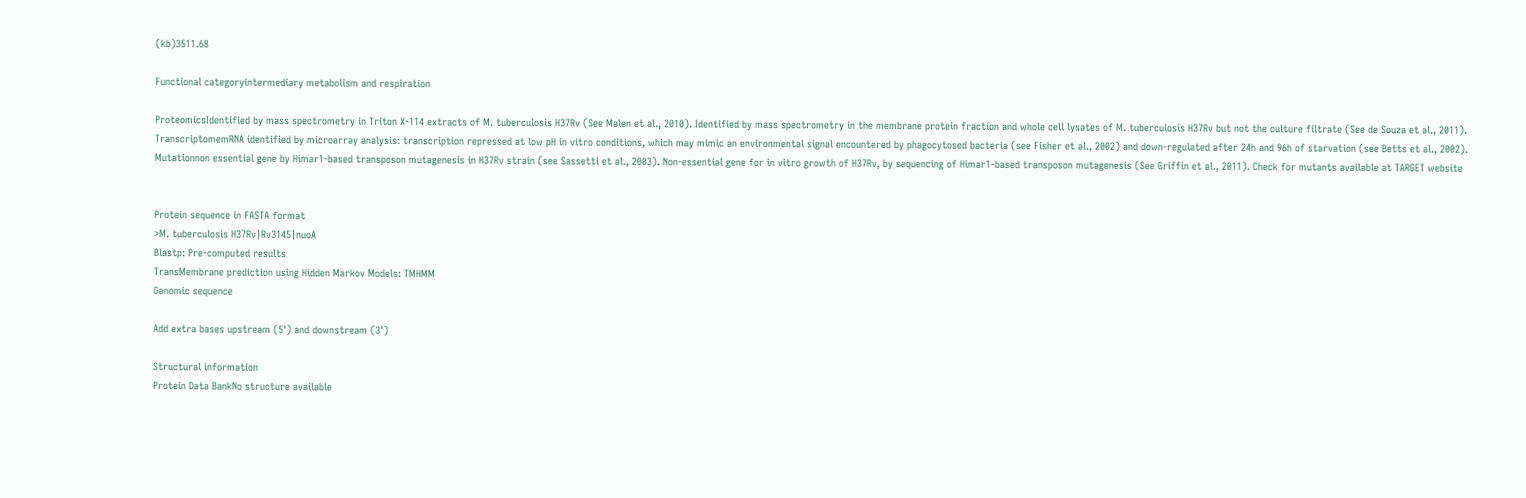(kb)3511.68

Functional categoryintermediary metabolism and respiration

ProteomicsIdentified by mass spectrometry in Triton X-114 extracts of M. tuberculosis H37Rv (See Malen et al., 2010). Identified by mass spectrometry in the membrane protein fraction and whole cell lysates of M. tuberculosis H37Rv but not the culture filtrate (See de Souza et al., 2011).
TranscriptomemRNA identified by microarray analysis: transcription repressed at low pH in vitro conditions, which may mimic an environmental signal encountered by phagocytosed bacteria (see Fisher et al., 2002) and down-regulated after 24h and 96h of starvation (see Betts et al., 2002).
Mutationnon essential gene by Himar1-based transposon mutagenesis in H37Rv strain (see Sassetti et al., 2003). Non-essential gene for in vitro growth of H37Rv, by sequencing of Himar1-based transposon mutagenesis (See Griffin et al., 2011). Check for mutants available at TARGET website


Protein sequence in FASTA format
>M. tuberculosis H37Rv|Rv3145|nuoA
Blastp: Pre-computed results
TransMembrane prediction using Hidden Markov Models: TMHMM
Genomic sequence

Add extra bases upstream (5') and downstream (3')

Structural information
Protein Data BankNo structure available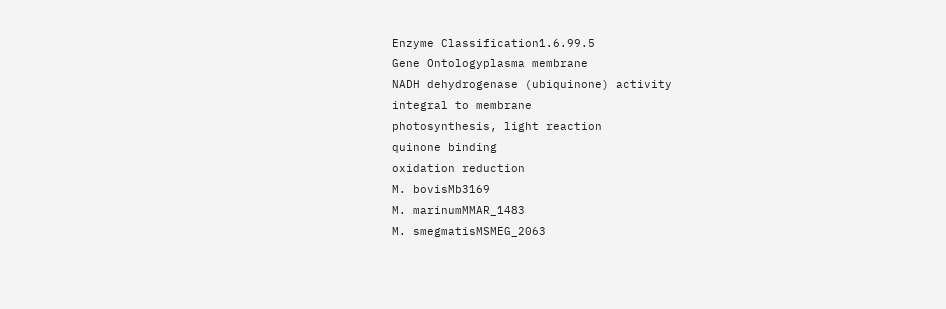Enzyme Classification1.6.99.5
Gene Ontologyplasma membrane
NADH dehydrogenase (ubiquinone) activity
integral to membrane
photosynthesis, light reaction
quinone binding
oxidation reduction
M. bovisMb3169
M. marinumMMAR_1483
M. smegmatisMSMEG_2063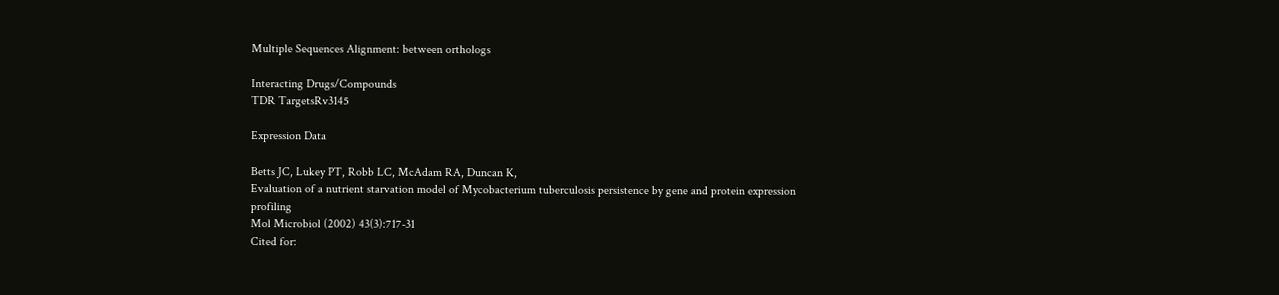Multiple Sequences Alignment: between orthologs

Interacting Drugs/Compounds
TDR TargetsRv3145

Expression Data

Betts JC, Lukey PT, Robb LC, McAdam RA, Duncan K,
Evaluation of a nutrient starvation model of Mycobacterium tuberculosis persistence by gene and protein expression profiling
Mol Microbiol (2002) 43(3):717-31
Cited for: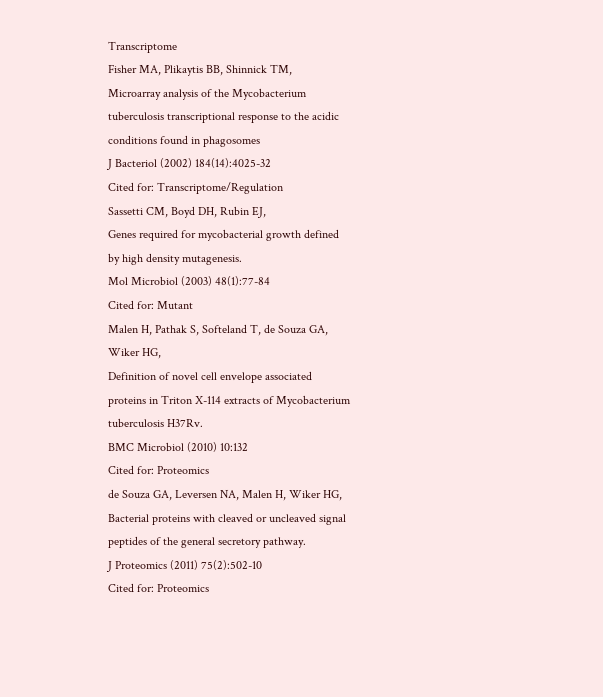Transcriptome
Fisher MA, Plikaytis BB, Shinnick TM,
Microarray analysis of the Mycobacterium tuberculosis transcriptional response to the acidic conditions found in phagosomes
J Bacteriol (2002) 184(14):4025-32
Cited for: Transcriptome/Regulation
Sassetti CM, Boyd DH, Rubin EJ,
Genes required for mycobacterial growth defined by high density mutagenesis.
Mol Microbiol (2003) 48(1):77-84
Cited for: Mutant
Malen H, Pathak S, Softeland T, de Souza GA, Wiker HG,
Definition of novel cell envelope associated proteins in Triton X-114 extracts of Mycobacterium tuberculosis H37Rv.
BMC Microbiol (2010) 10:132
Cited for: Proteomics
de Souza GA, Leversen NA, Malen H, Wiker HG,
Bacterial proteins with cleaved or uncleaved signal peptides of the general secretory pathway.
J Proteomics (2011) 75(2):502-10
Cited for: Proteomics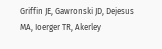Griffin JE, Gawronski JD, Dejesus MA, Ioerger TR, Akerley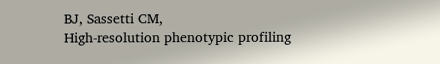BJ, Sassetti CM,
High-resolution phenotypic profiling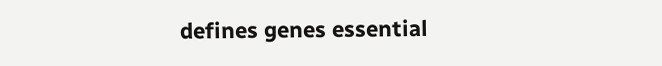defines genes essential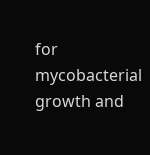for mycobacterial growth and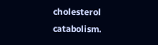cholesterol catabolism.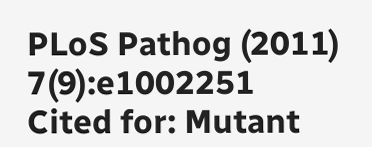PLoS Pathog (2011) 7(9):e1002251
Cited for: Mutant